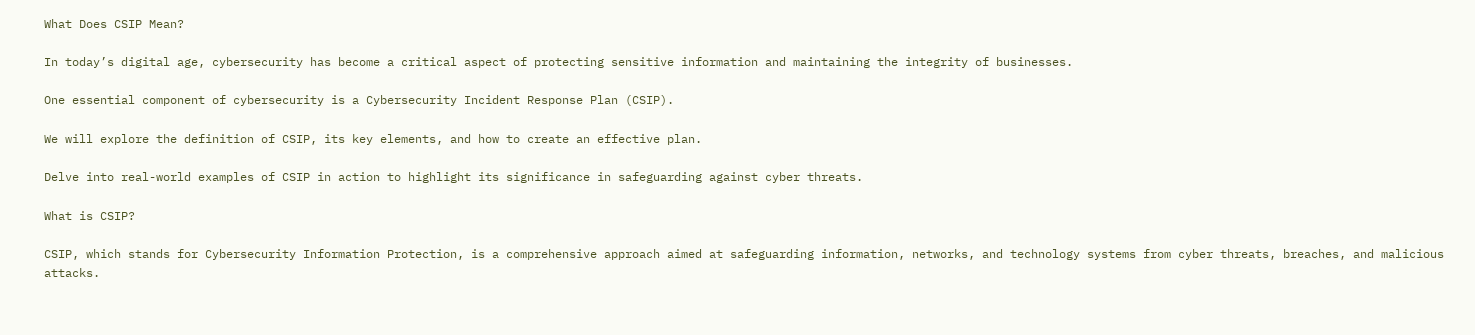What Does CSIP Mean?

In today’s digital age, cybersecurity has become a critical aspect of protecting sensitive information and maintaining the integrity of businesses.

One essential component of cybersecurity is a Cybersecurity Incident Response Plan (CSIP).

We will explore the definition of CSIP, its key elements, and how to create an effective plan.

Delve into real-world examples of CSIP in action to highlight its significance in safeguarding against cyber threats.

What is CSIP?

CSIP, which stands for Cybersecurity Information Protection, is a comprehensive approach aimed at safeguarding information, networks, and technology systems from cyber threats, breaches, and malicious attacks.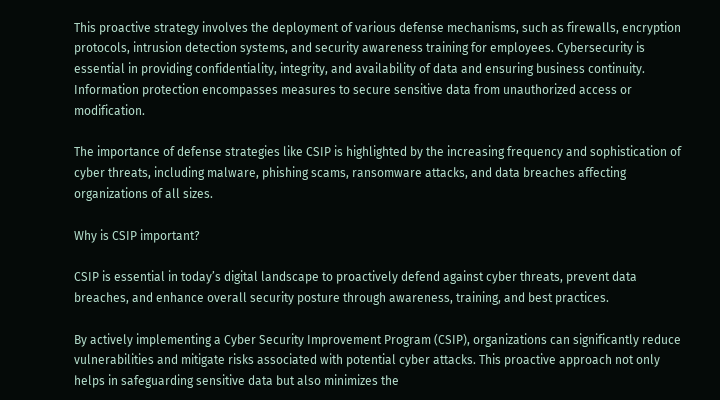This proactive strategy involves the deployment of various defense mechanisms, such as firewalls, encryption protocols, intrusion detection systems, and security awareness training for employees. Cybersecurity is essential in providing confidentiality, integrity, and availability of data and ensuring business continuity. Information protection encompasses measures to secure sensitive data from unauthorized access or modification.

The importance of defense strategies like CSIP is highlighted by the increasing frequency and sophistication of cyber threats, including malware, phishing scams, ransomware attacks, and data breaches affecting organizations of all sizes.

Why is CSIP important?

CSIP is essential in today’s digital landscape to proactively defend against cyber threats, prevent data breaches, and enhance overall security posture through awareness, training, and best practices.

By actively implementing a Cyber Security Improvement Program (CSIP), organizations can significantly reduce vulnerabilities and mitigate risks associated with potential cyber attacks. This proactive approach not only helps in safeguarding sensitive data but also minimizes the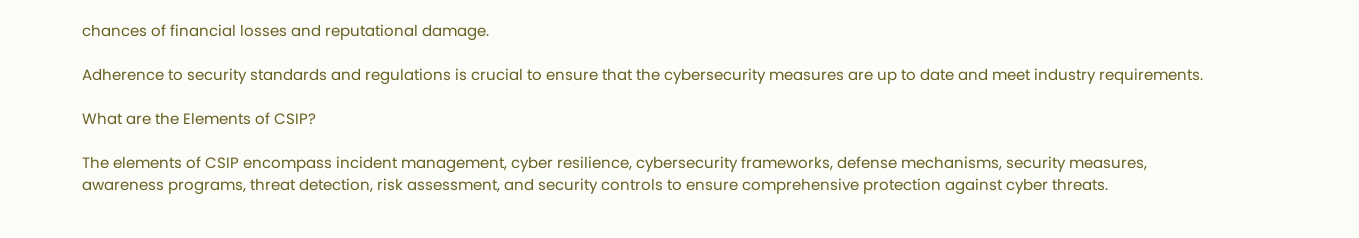chances of financial losses and reputational damage.

Adherence to security standards and regulations is crucial to ensure that the cybersecurity measures are up to date and meet industry requirements.

What are the Elements of CSIP?

The elements of CSIP encompass incident management, cyber resilience, cybersecurity frameworks, defense mechanisms, security measures, awareness programs, threat detection, risk assessment, and security controls to ensure comprehensive protection against cyber threats.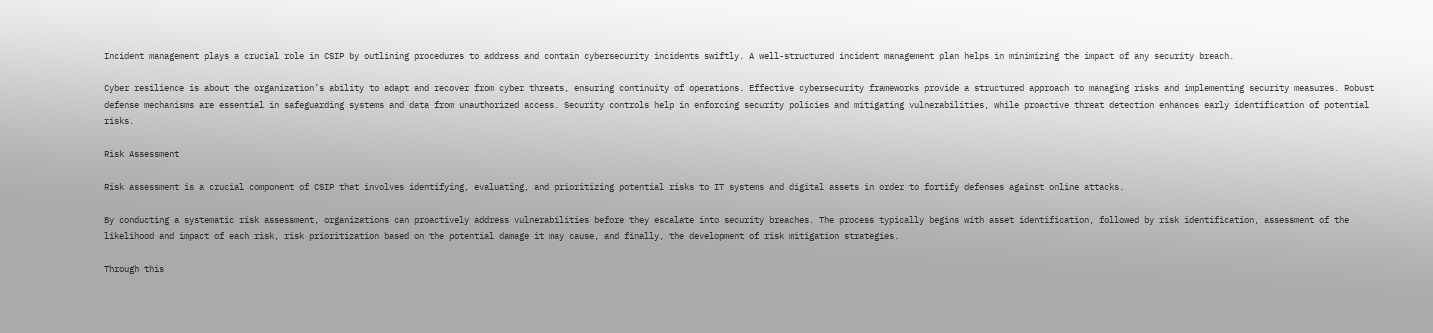Incident management plays a crucial role in CSIP by outlining procedures to address and contain cybersecurity incidents swiftly. A well-structured incident management plan helps in minimizing the impact of any security breach.

Cyber resilience is about the organization’s ability to adapt and recover from cyber threats, ensuring continuity of operations. Effective cybersecurity frameworks provide a structured approach to managing risks and implementing security measures. Robust defense mechanisms are essential in safeguarding systems and data from unauthorized access. Security controls help in enforcing security policies and mitigating vulnerabilities, while proactive threat detection enhances early identification of potential risks.

Risk Assessment

Risk assessment is a crucial component of CSIP that involves identifying, evaluating, and prioritizing potential risks to IT systems and digital assets in order to fortify defenses against online attacks.

By conducting a systematic risk assessment, organizations can proactively address vulnerabilities before they escalate into security breaches. The process typically begins with asset identification, followed by risk identification, assessment of the likelihood and impact of each risk, risk prioritization based on the potential damage it may cause, and finally, the development of risk mitigation strategies.

Through this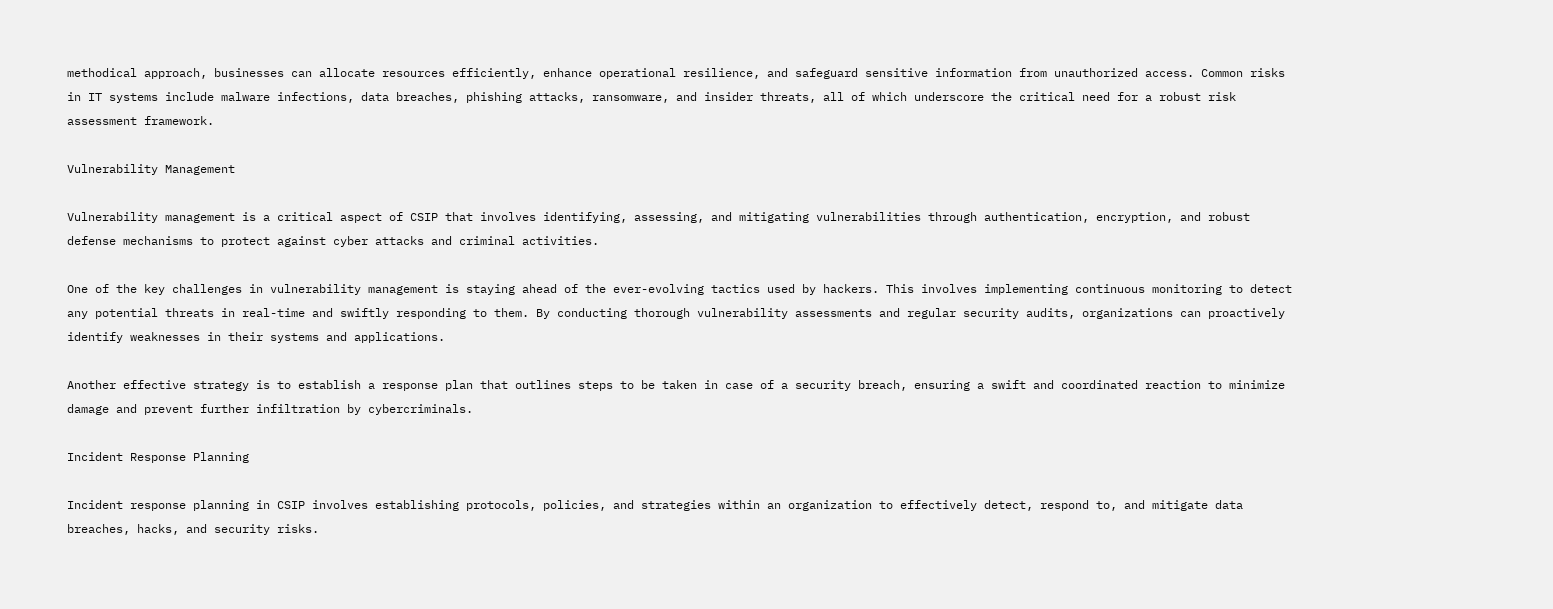methodical approach, businesses can allocate resources efficiently, enhance operational resilience, and safeguard sensitive information from unauthorized access. Common risks in IT systems include malware infections, data breaches, phishing attacks, ransomware, and insider threats, all of which underscore the critical need for a robust risk assessment framework.

Vulnerability Management

Vulnerability management is a critical aspect of CSIP that involves identifying, assessing, and mitigating vulnerabilities through authentication, encryption, and robust defense mechanisms to protect against cyber attacks and criminal activities.

One of the key challenges in vulnerability management is staying ahead of the ever-evolving tactics used by hackers. This involves implementing continuous monitoring to detect any potential threats in real-time and swiftly responding to them. By conducting thorough vulnerability assessments and regular security audits, organizations can proactively identify weaknesses in their systems and applications.

Another effective strategy is to establish a response plan that outlines steps to be taken in case of a security breach, ensuring a swift and coordinated reaction to minimize damage and prevent further infiltration by cybercriminals.

Incident Response Planning

Incident response planning in CSIP involves establishing protocols, policies, and strategies within an organization to effectively detect, respond to, and mitigate data breaches, hacks, and security risks.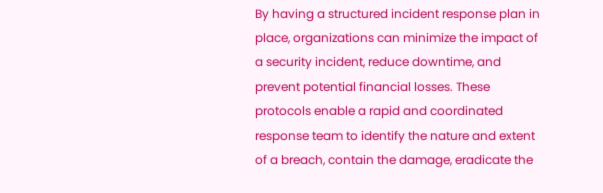By having a structured incident response plan in place, organizations can minimize the impact of a security incident, reduce downtime, and prevent potential financial losses. These protocols enable a rapid and coordinated response team to identify the nature and extent of a breach, contain the damage, eradicate the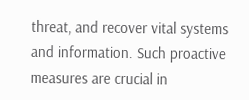threat, and recover vital systems and information. Such proactive measures are crucial in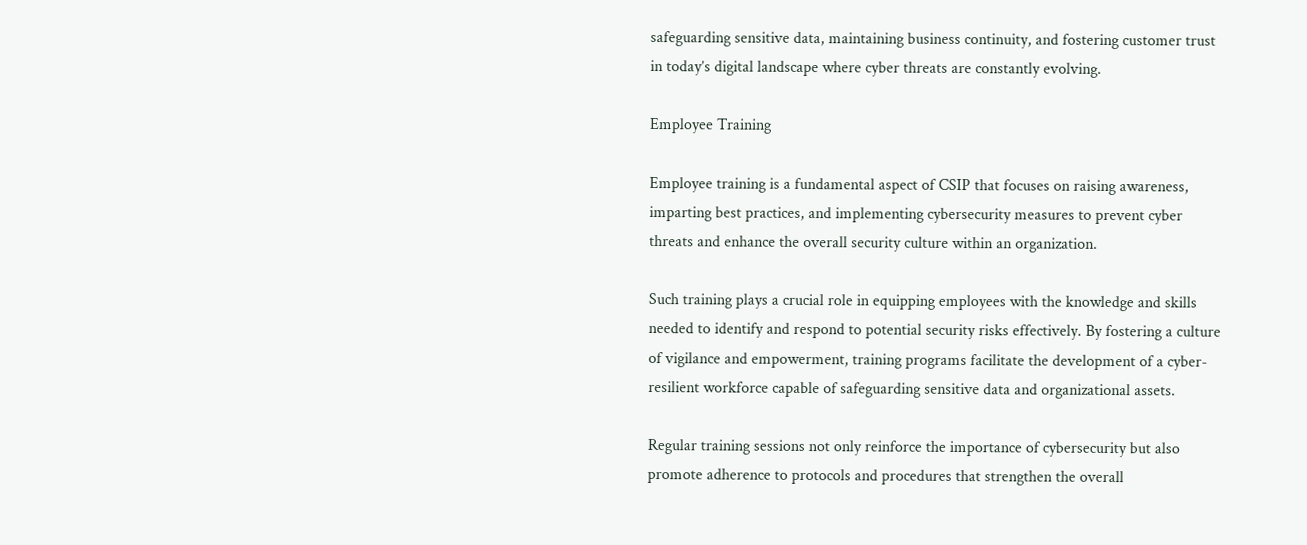safeguarding sensitive data, maintaining business continuity, and fostering customer trust in today’s digital landscape where cyber threats are constantly evolving.

Employee Training

Employee training is a fundamental aspect of CSIP that focuses on raising awareness, imparting best practices, and implementing cybersecurity measures to prevent cyber threats and enhance the overall security culture within an organization.

Such training plays a crucial role in equipping employees with the knowledge and skills needed to identify and respond to potential security risks effectively. By fostering a culture of vigilance and empowerment, training programs facilitate the development of a cyber-resilient workforce capable of safeguarding sensitive data and organizational assets.

Regular training sessions not only reinforce the importance of cybersecurity but also promote adherence to protocols and procedures that strengthen the overall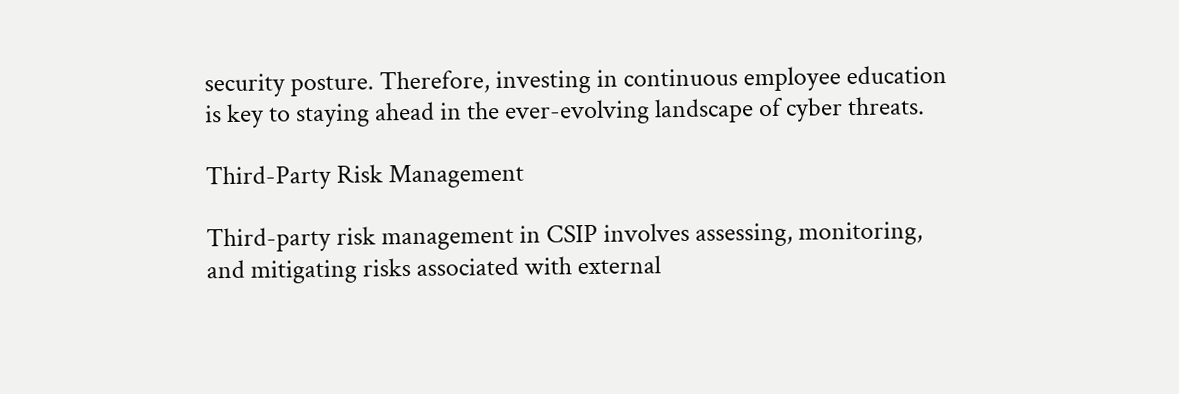security posture. Therefore, investing in continuous employee education is key to staying ahead in the ever-evolving landscape of cyber threats.

Third-Party Risk Management

Third-party risk management in CSIP involves assessing, monitoring, and mitigating risks associated with external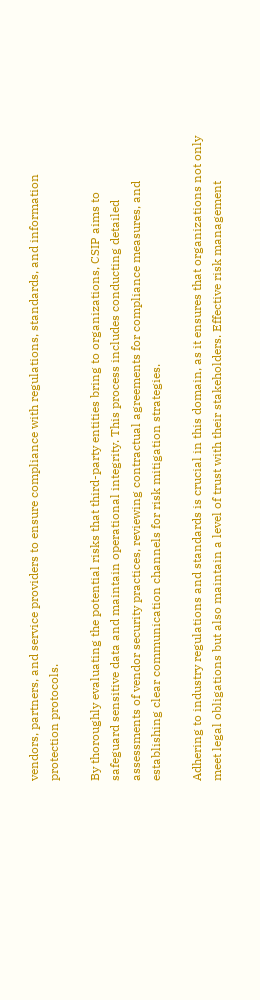vendors, partners, and service providers to ensure compliance with regulations, standards, and information protection protocols.

By thoroughly evaluating the potential risks that third-party entities bring to organizations, CSIP aims to safeguard sensitive data and maintain operational integrity. This process includes conducting detailed assessments of vendor security practices, reviewing contractual agreements for compliance measures, and establishing clear communication channels for risk mitigation strategies.

Adhering to industry regulations and standards is crucial in this domain, as it ensures that organizations not only meet legal obligations but also maintain a level of trust with their stakeholders. Effective risk management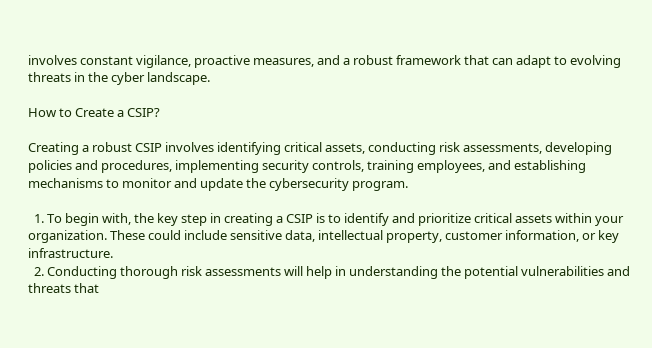involves constant vigilance, proactive measures, and a robust framework that can adapt to evolving threats in the cyber landscape.

How to Create a CSIP?

Creating a robust CSIP involves identifying critical assets, conducting risk assessments, developing policies and procedures, implementing security controls, training employees, and establishing mechanisms to monitor and update the cybersecurity program.

  1. To begin with, the key step in creating a CSIP is to identify and prioritize critical assets within your organization. These could include sensitive data, intellectual property, customer information, or key infrastructure.
  2. Conducting thorough risk assessments will help in understanding the potential vulnerabilities and threats that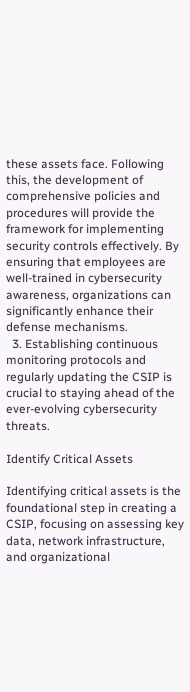these assets face. Following this, the development of comprehensive policies and procedures will provide the framework for implementing security controls effectively. By ensuring that employees are well-trained in cybersecurity awareness, organizations can significantly enhance their defense mechanisms.
  3. Establishing continuous monitoring protocols and regularly updating the CSIP is crucial to staying ahead of the ever-evolving cybersecurity threats.

Identify Critical Assets

Identifying critical assets is the foundational step in creating a CSIP, focusing on assessing key data, network infrastructure, and organizational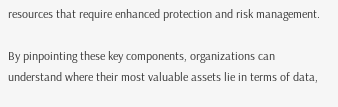resources that require enhanced protection and risk management.

By pinpointing these key components, organizations can understand where their most valuable assets lie in terms of data,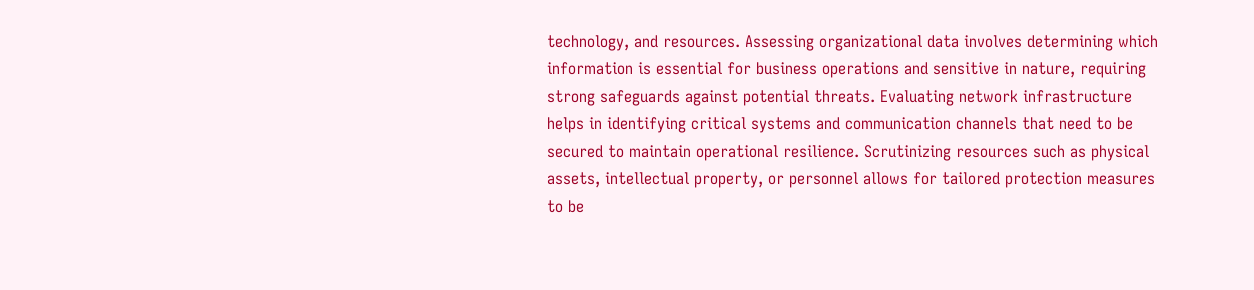technology, and resources. Assessing organizational data involves determining which information is essential for business operations and sensitive in nature, requiring strong safeguards against potential threats. Evaluating network infrastructure helps in identifying critical systems and communication channels that need to be secured to maintain operational resilience. Scrutinizing resources such as physical assets, intellectual property, or personnel allows for tailored protection measures to be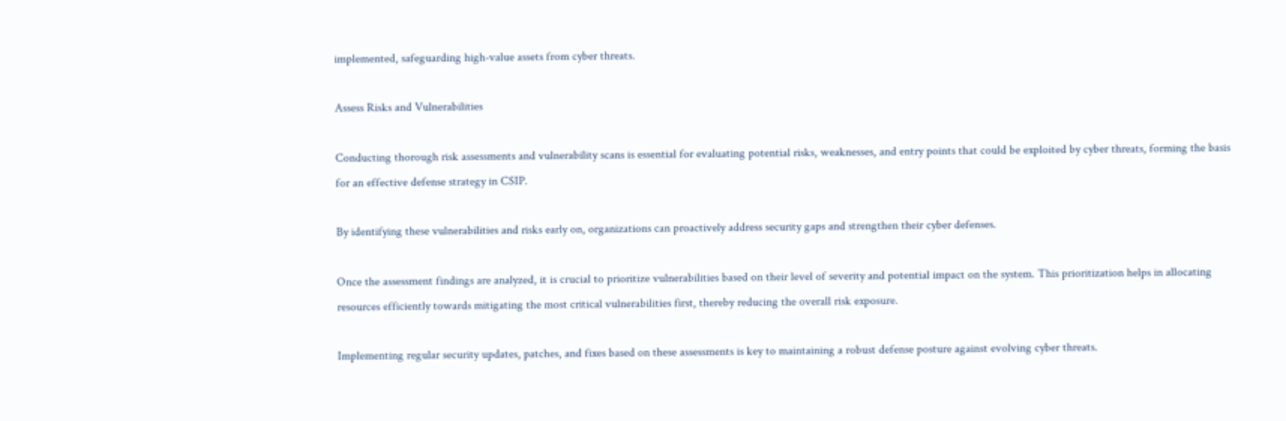implemented, safeguarding high-value assets from cyber threats.

Assess Risks and Vulnerabilities

Conducting thorough risk assessments and vulnerability scans is essential for evaluating potential risks, weaknesses, and entry points that could be exploited by cyber threats, forming the basis for an effective defense strategy in CSIP.

By identifying these vulnerabilities and risks early on, organizations can proactively address security gaps and strengthen their cyber defenses.

Once the assessment findings are analyzed, it is crucial to prioritize vulnerabilities based on their level of severity and potential impact on the system. This prioritization helps in allocating resources efficiently towards mitigating the most critical vulnerabilities first, thereby reducing the overall risk exposure.

Implementing regular security updates, patches, and fixes based on these assessments is key to maintaining a robust defense posture against evolving cyber threats.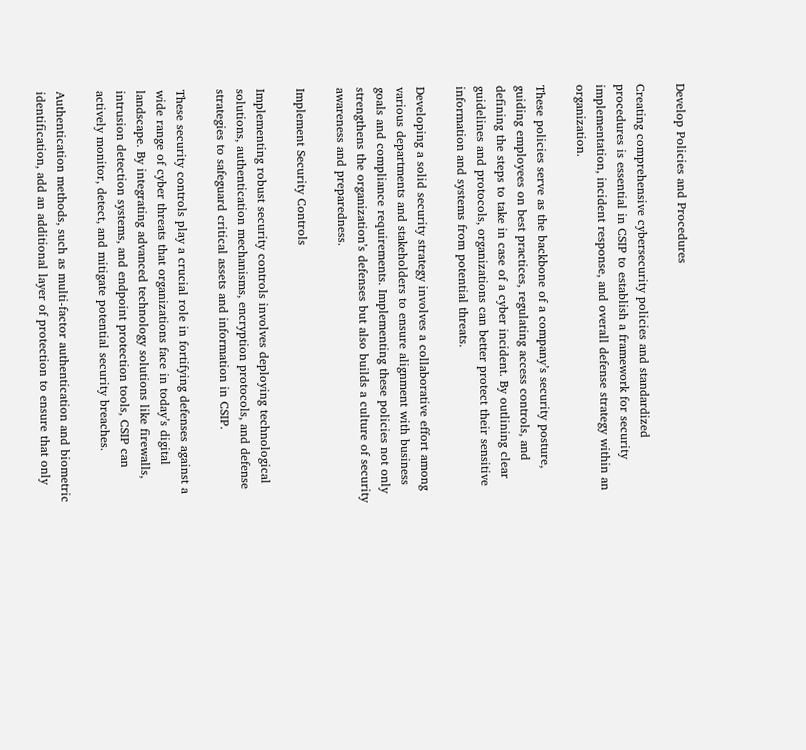Develop Policies and Procedures

Creating comprehensive cybersecurity policies and standardized procedures is essential in CSIP to establish a framework for security implementation, incident response, and overall defense strategy within an organization.

These policies serve as the backbone of a company’s security posture, guiding employees on best practices, regulating access controls, and defining the steps to take in case of a cyber incident. By outlining clear guidelines and protocols, organizations can better protect their sensitive information and systems from potential threats.

Developing a solid security strategy involves a collaborative effort among various departments and stakeholders to ensure alignment with business goals and compliance requirements. Implementing these policies not only strengthens the organization’s defenses but also builds a culture of security awareness and preparedness.

Implement Security Controls

Implementing robust security controls involves deploying technological solutions, authentication mechanisms, encryption protocols, and defense strategies to safeguard critical assets and information in CSIP.

These security controls play a crucial role in fortifying defenses against a wide range of cyber threats that organizations face in today’s digital landscape. By integrating advanced technology solutions like firewalls, intrusion detection systems, and endpoint protection tools, CSIP can actively monitor, detect, and mitigate potential security breaches.

Authentication methods, such as multi-factor authentication and biometric identification, add an additional layer of protection to ensure that only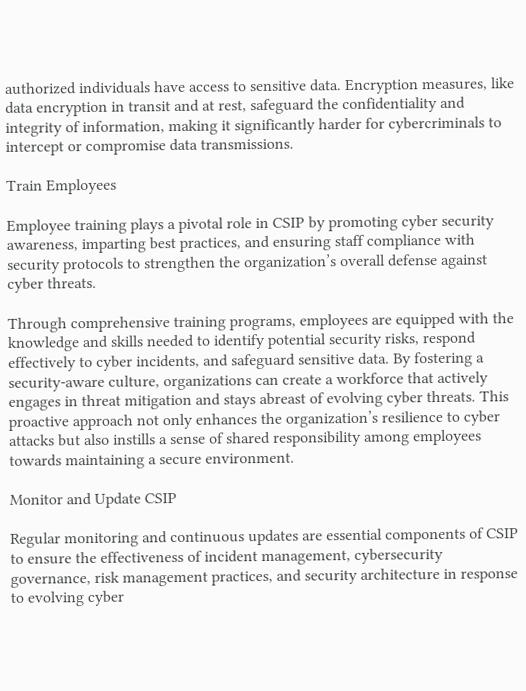authorized individuals have access to sensitive data. Encryption measures, like data encryption in transit and at rest, safeguard the confidentiality and integrity of information, making it significantly harder for cybercriminals to intercept or compromise data transmissions.

Train Employees

Employee training plays a pivotal role in CSIP by promoting cyber security awareness, imparting best practices, and ensuring staff compliance with security protocols to strengthen the organization’s overall defense against cyber threats.

Through comprehensive training programs, employees are equipped with the knowledge and skills needed to identify potential security risks, respond effectively to cyber incidents, and safeguard sensitive data. By fostering a security-aware culture, organizations can create a workforce that actively engages in threat mitigation and stays abreast of evolving cyber threats. This proactive approach not only enhances the organization’s resilience to cyber attacks but also instills a sense of shared responsibility among employees towards maintaining a secure environment.

Monitor and Update CSIP

Regular monitoring and continuous updates are essential components of CSIP to ensure the effectiveness of incident management, cybersecurity governance, risk management practices, and security architecture in response to evolving cyber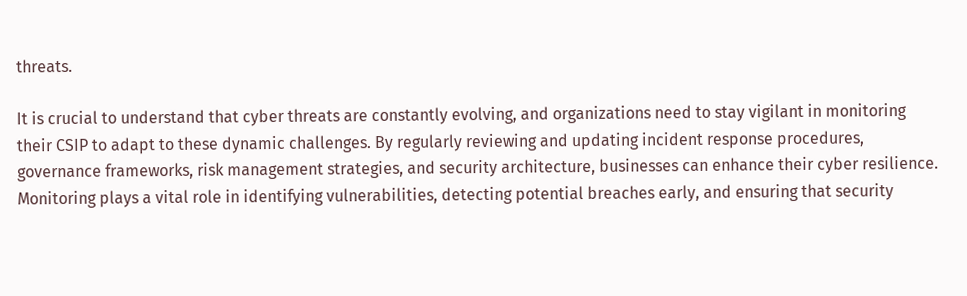threats.

It is crucial to understand that cyber threats are constantly evolving, and organizations need to stay vigilant in monitoring their CSIP to adapt to these dynamic challenges. By regularly reviewing and updating incident response procedures, governance frameworks, risk management strategies, and security architecture, businesses can enhance their cyber resilience. Monitoring plays a vital role in identifying vulnerabilities, detecting potential breaches early, and ensuring that security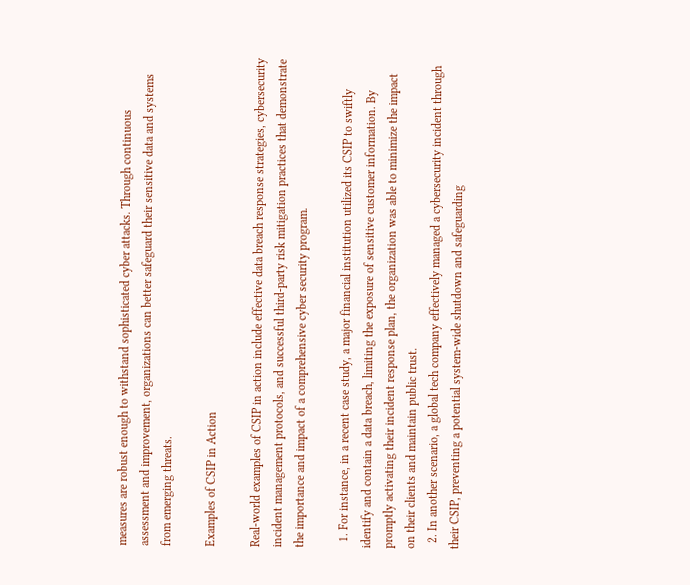measures are robust enough to withstand sophisticated cyber attacks. Through continuous assessment and improvement, organizations can better safeguard their sensitive data and systems from emerging threats.

Examples of CSIP in Action

Real-world examples of CSIP in action include effective data breach response strategies, cybersecurity incident management protocols, and successful third-party risk mitigation practices that demonstrate the importance and impact of a comprehensive cyber security program.

  1. For instance, in a recent case study, a major financial institution utilized its CSIP to swiftly identify and contain a data breach, limiting the exposure of sensitive customer information. By promptly activating their incident response plan, the organization was able to minimize the impact on their clients and maintain public trust.
  2. In another scenario, a global tech company effectively managed a cybersecurity incident through their CSIP, preventing a potential system-wide shutdown and safeguarding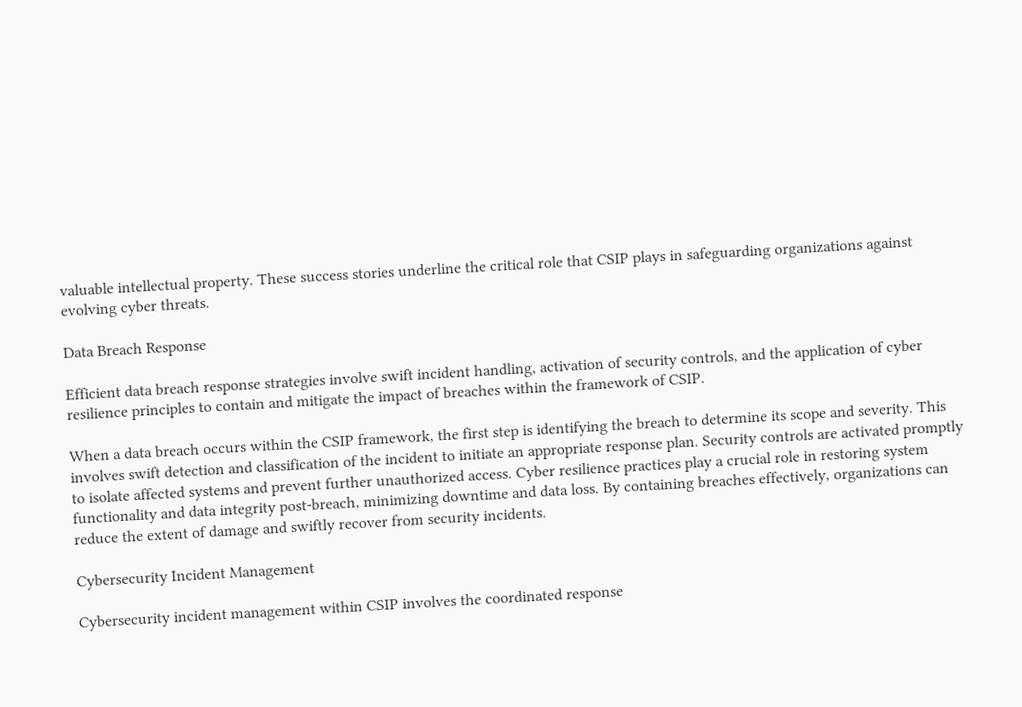valuable intellectual property. These success stories underline the critical role that CSIP plays in safeguarding organizations against evolving cyber threats.

Data Breach Response

Efficient data breach response strategies involve swift incident handling, activation of security controls, and the application of cyber resilience principles to contain and mitigate the impact of breaches within the framework of CSIP.

When a data breach occurs within the CSIP framework, the first step is identifying the breach to determine its scope and severity. This involves swift detection and classification of the incident to initiate an appropriate response plan. Security controls are activated promptly to isolate affected systems and prevent further unauthorized access. Cyber resilience practices play a crucial role in restoring system functionality and data integrity post-breach, minimizing downtime and data loss. By containing breaches effectively, organizations can reduce the extent of damage and swiftly recover from security incidents.

Cybersecurity Incident Management

Cybersecurity incident management within CSIP involves the coordinated response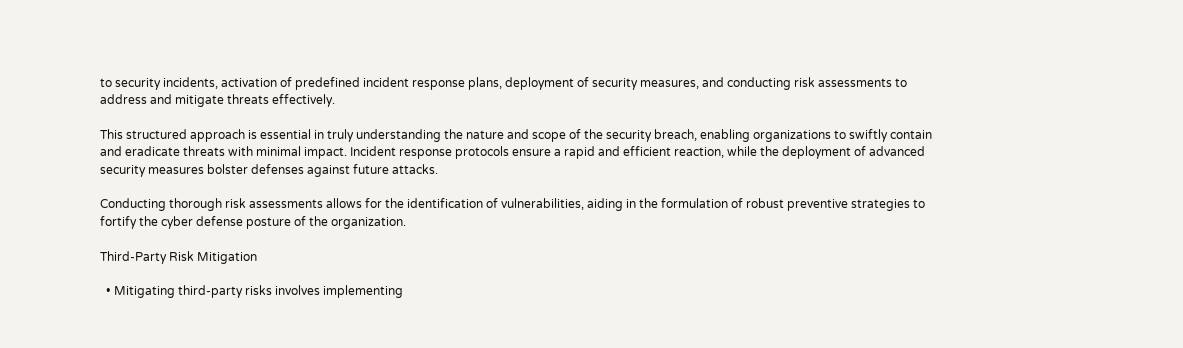to security incidents, activation of predefined incident response plans, deployment of security measures, and conducting risk assessments to address and mitigate threats effectively.

This structured approach is essential in truly understanding the nature and scope of the security breach, enabling organizations to swiftly contain and eradicate threats with minimal impact. Incident response protocols ensure a rapid and efficient reaction, while the deployment of advanced security measures bolster defenses against future attacks.

Conducting thorough risk assessments allows for the identification of vulnerabilities, aiding in the formulation of robust preventive strategies to fortify the cyber defense posture of the organization.

Third-Party Risk Mitigation

  • Mitigating third-party risks involves implementing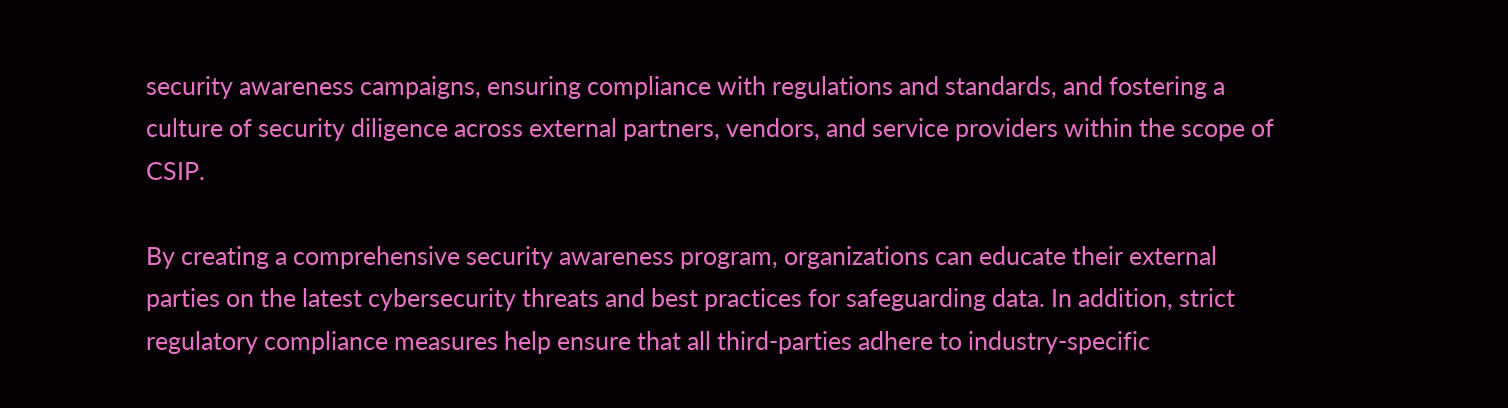security awareness campaigns, ensuring compliance with regulations and standards, and fostering a culture of security diligence across external partners, vendors, and service providers within the scope of CSIP.

By creating a comprehensive security awareness program, organizations can educate their external parties on the latest cybersecurity threats and best practices for safeguarding data. In addition, strict regulatory compliance measures help ensure that all third-parties adhere to industry-specific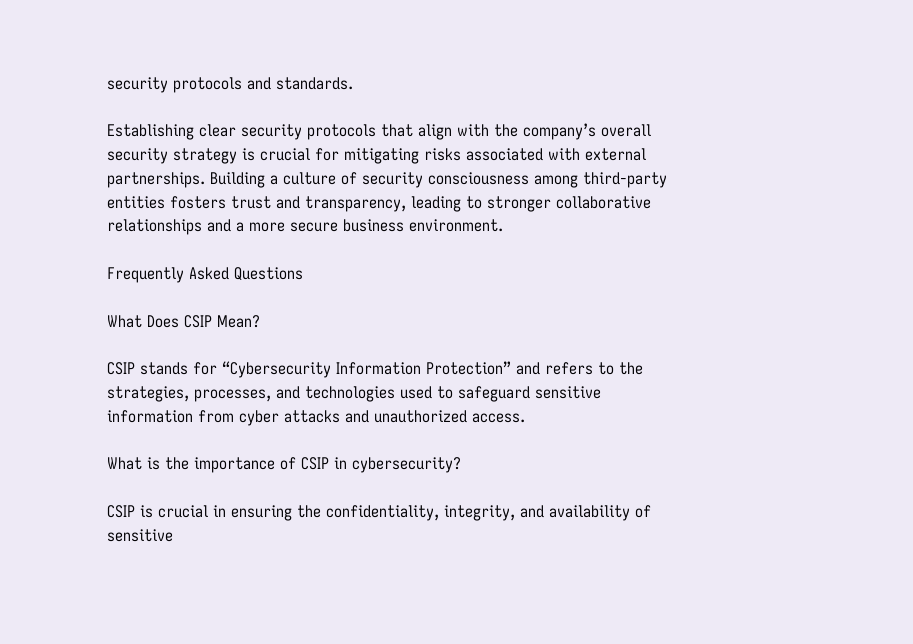security protocols and standards.

Establishing clear security protocols that align with the company’s overall security strategy is crucial for mitigating risks associated with external partnerships. Building a culture of security consciousness among third-party entities fosters trust and transparency, leading to stronger collaborative relationships and a more secure business environment.

Frequently Asked Questions

What Does CSIP Mean?

CSIP stands for “Cybersecurity Information Protection” and refers to the strategies, processes, and technologies used to safeguard sensitive information from cyber attacks and unauthorized access.

What is the importance of CSIP in cybersecurity?

CSIP is crucial in ensuring the confidentiality, integrity, and availability of sensitive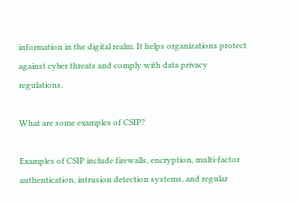information in the digital realm. It helps organizations protect against cyber threats and comply with data privacy regulations.

What are some examples of CSIP?

Examples of CSIP include firewalls, encryption, multi-factor authentication, intrusion detection systems, and regular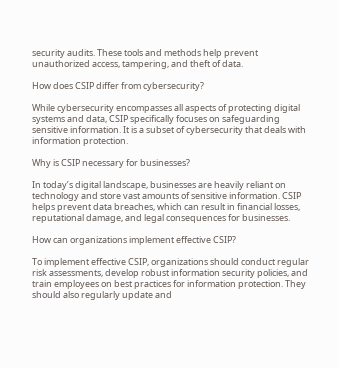security audits. These tools and methods help prevent unauthorized access, tampering, and theft of data.

How does CSIP differ from cybersecurity?

While cybersecurity encompasses all aspects of protecting digital systems and data, CSIP specifically focuses on safeguarding sensitive information. It is a subset of cybersecurity that deals with information protection.

Why is CSIP necessary for businesses?

In today’s digital landscape, businesses are heavily reliant on technology and store vast amounts of sensitive information. CSIP helps prevent data breaches, which can result in financial losses, reputational damage, and legal consequences for businesses.

How can organizations implement effective CSIP?

To implement effective CSIP, organizations should conduct regular risk assessments, develop robust information security policies, and train employees on best practices for information protection. They should also regularly update and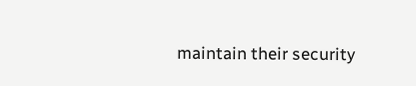maintain their security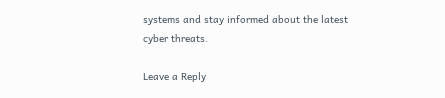systems and stay informed about the latest cyber threats.

Leave a Reply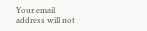Your email address will not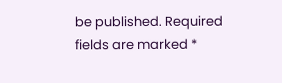be published. Required fields are marked *